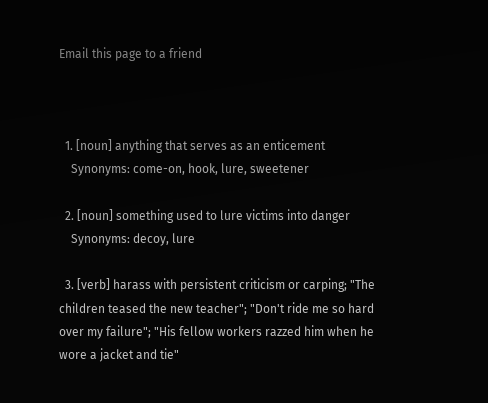Email this page to a friend



  1. [noun] anything that serves as an enticement
    Synonyms: come-on, hook, lure, sweetener

  2. [noun] something used to lure victims into danger
    Synonyms: decoy, lure

  3. [verb] harass with persistent criticism or carping; "The children teased the new teacher"; "Don't ride me so hard over my failure"; "His fellow workers razzed him when he wore a jacket and tie"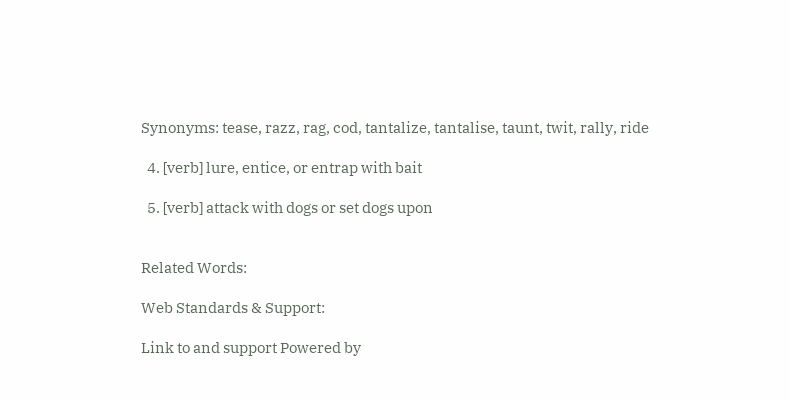Synonyms: tease, razz, rag, cod, tantalize, tantalise, taunt, twit, rally, ride

  4. [verb] lure, entice, or entrap with bait

  5. [verb] attack with dogs or set dogs upon


Related Words:

Web Standards & Support:

Link to and support Powered by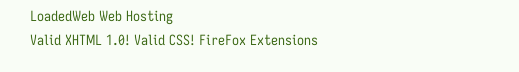LoadedWeb Web Hosting
Valid XHTML 1.0! Valid CSS! FireFox Extensions